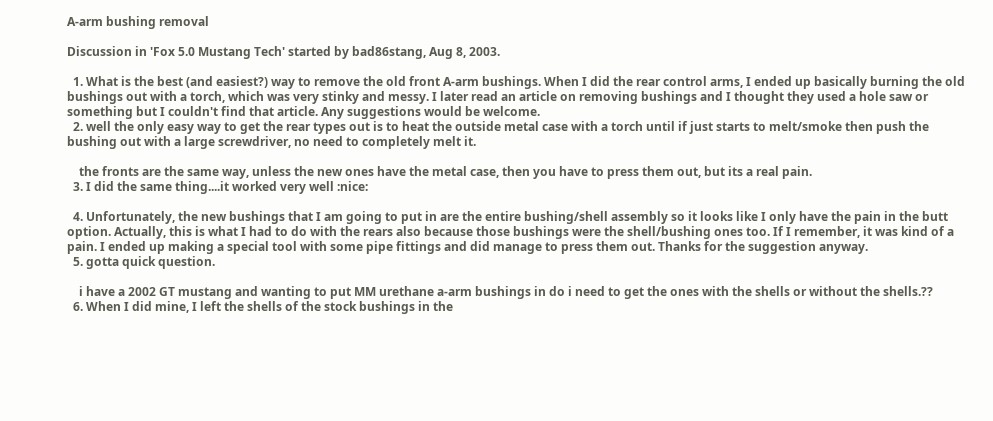A-arm bushing removal

Discussion in 'Fox 5.0 Mustang Tech' started by bad86stang, Aug 8, 2003.

  1. What is the best (and easiest?) way to remove the old front A-arm bushings. When I did the rear control arms, I ended up basically burning the old bushings out with a torch, which was very stinky and messy. I later read an article on removing bushings and I thought they used a hole saw or something but I couldn't find that article. Any suggestions would be welcome.
  2. well the only easy way to get the rear types out is to heat the outside metal case with a torch until if just starts to melt/smoke then push the bushing out with a large screwdriver, no need to completely melt it.

    the fronts are the same way, unless the new ones have the metal case, then you have to press them out, but its a real pain.
  3. I did the same thing....it worked very well :nice:

  4. Unfortunately, the new bushings that I am going to put in are the entire bushing/shell assembly so it looks like I only have the pain in the butt option. Actually, this is what I had to do with the rears also because those bushings were the shell/bushing ones too. If I remember, it was kind of a pain. I ended up making a special tool with some pipe fittings and did manage to press them out. Thanks for the suggestion anyway.
  5. gotta quick question.

    i have a 2002 GT mustang and wanting to put MM urethane a-arm bushings in do i need to get the ones with the shells or without the shells.??
  6. When I did mine, I left the shells of the stock bushings in the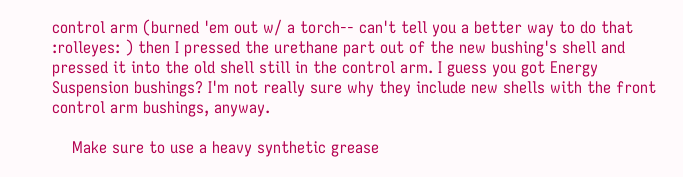control arm (burned 'em out w/ a torch-- can't tell you a better way to do that :rolleyes: ) then I pressed the urethane part out of the new bushing's shell and pressed it into the old shell still in the control arm. I guess you got Energy Suspension bushings? I'm not really sure why they include new shells with the front control arm bushings, anyway.

    Make sure to use a heavy synthetic grease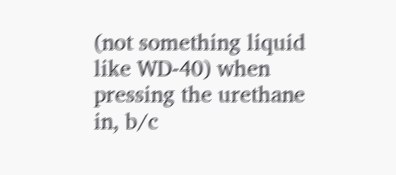(not something liquid like WD-40) when pressing the urethane in, b/c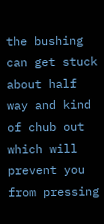the bushing can get stuck about half way and kind of chub out which will prevent you from pressing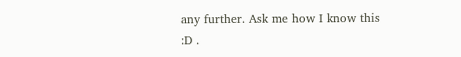any further. Ask me how I know this :D .